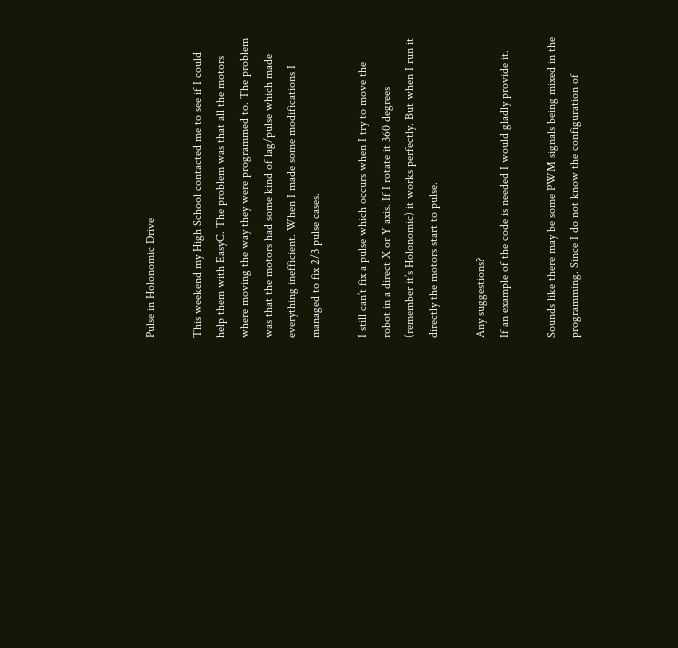Pulse in Holonomic Drive

This weekend my High School contacted me to see if I could help them with EasyC. The problem was that all the motors where moving the way they were programmed to. The problem was that the motors had some kind of lag/pulse which made everything inefficient. When I made some modifications I managed to fix 2/3 pulse cases.

I still can’t fix a pulse which occurs when I try to move the robot in a direct X or Y axis. If I rotate it 360 degrees (remember it’s Holonomic) it works perfectly. But when I run it directly the motors start to pulse.

Any suggestions?
If an example of the code is needed I would gladly provide it.

Sounds like there may be some PWM signals being mixed in the programming. Since I do not know the configuration of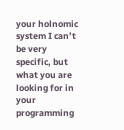your holnomic system I can’t be very specific, but what you are looking for in your programming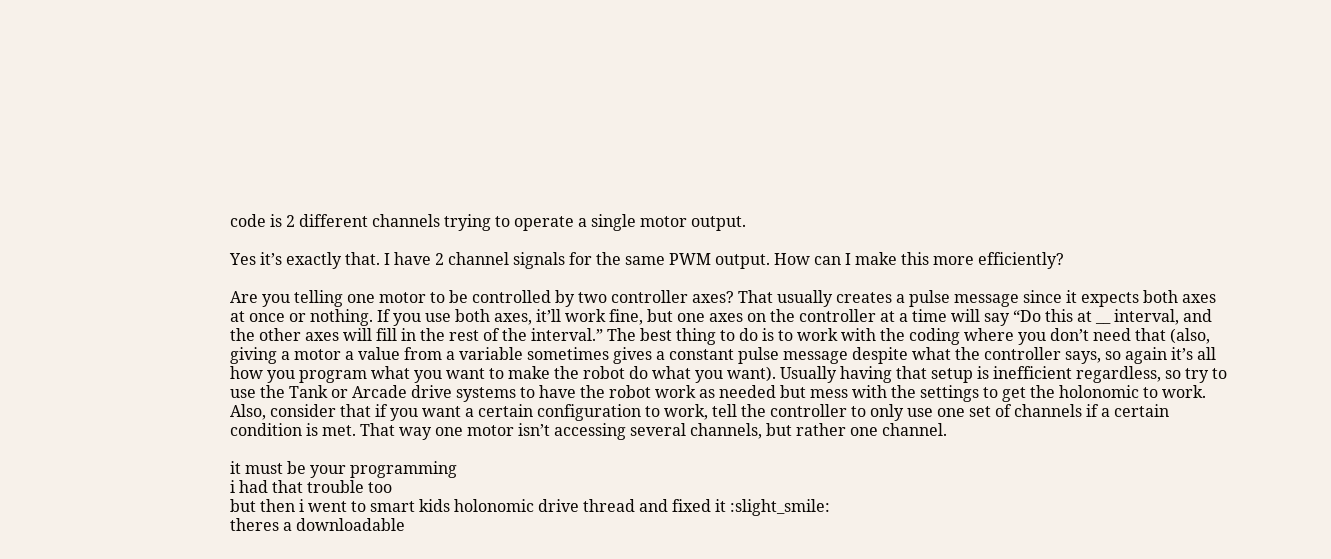code is 2 different channels trying to operate a single motor output.

Yes it’s exactly that. I have 2 channel signals for the same PWM output. How can I make this more efficiently?

Are you telling one motor to be controlled by two controller axes? That usually creates a pulse message since it expects both axes at once or nothing. If you use both axes, it’ll work fine, but one axes on the controller at a time will say “Do this at __ interval, and the other axes will fill in the rest of the interval.” The best thing to do is to work with the coding where you don’t need that (also, giving a motor a value from a variable sometimes gives a constant pulse message despite what the controller says, so again it’s all how you program what you want to make the robot do what you want). Usually having that setup is inefficient regardless, so try to use the Tank or Arcade drive systems to have the robot work as needed but mess with the settings to get the holonomic to work. Also, consider that if you want a certain configuration to work, tell the controller to only use one set of channels if a certain condition is met. That way one motor isn’t accessing several channels, but rather one channel.

it must be your programming
i had that trouble too
but then i went to smart kids holonomic drive thread and fixed it :slight_smile:
theres a downloadable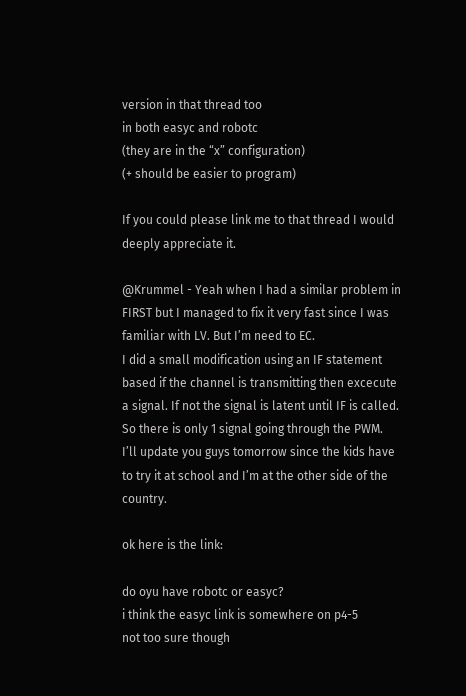version in that thread too
in both easyc and robotc
(they are in the “x” configuration)
(+ should be easier to program)

If you could please link me to that thread I would deeply appreciate it.

@Krummel - Yeah when I had a similar problem in FIRST but I managed to fix it very fast since I was familiar with LV. But I’m need to EC.
I did a small modification using an IF statement based if the channel is transmitting then excecute a signal. If not the signal is latent until IF is called. So there is only 1 signal going through the PWM.
I’ll update you guys tomorrow since the kids have to try it at school and I’m at the other side of the country.

ok here is the link:

do oyu have robotc or easyc?
i think the easyc link is somewhere on p4-5
not too sure though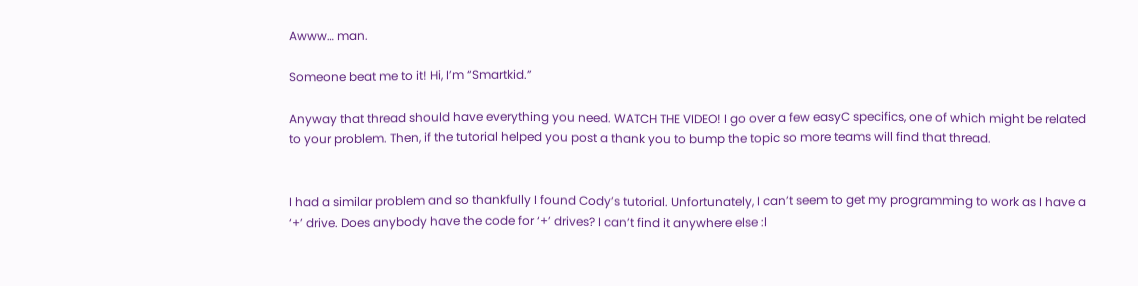Awww… man.

Someone beat me to it! Hi, I’m “Smartkid.”

Anyway that thread should have everything you need. WATCH THE VIDEO! I go over a few easyC specifics, one of which might be related to your problem. Then, if the tutorial helped you post a thank you to bump the topic so more teams will find that thread.


I had a similar problem and so thankfully I found Cody’s tutorial. Unfortunately, I can’t seem to get my programming to work as I have a ‘+’ drive. Does anybody have the code for ‘+’ drives? I can’t find it anywhere else :l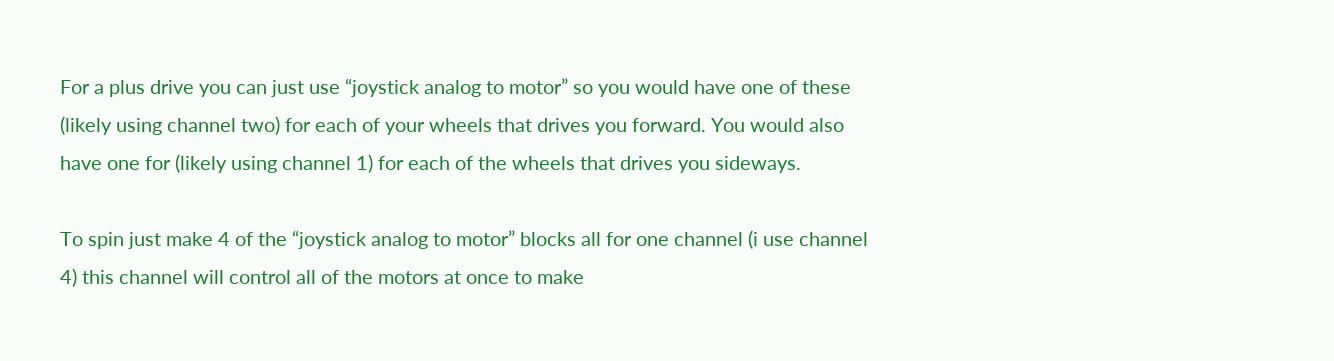For a plus drive you can just use “joystick analog to motor” so you would have one of these (likely using channel two) for each of your wheels that drives you forward. You would also have one for (likely using channel 1) for each of the wheels that drives you sideways.

To spin just make 4 of the “joystick analog to motor” blocks all for one channel (i use channel 4) this channel will control all of the motors at once to make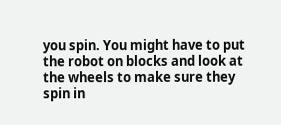you spin. You might have to put the robot on blocks and look at the wheels to make sure they spin in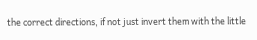the correct directions, if not just invert them with the little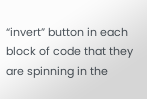“invert” button in each block of code that they are spinning in the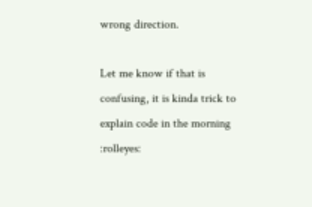wrong direction.

Let me know if that is confusing, it is kinda trick to explain code in the morning :rolleyes: